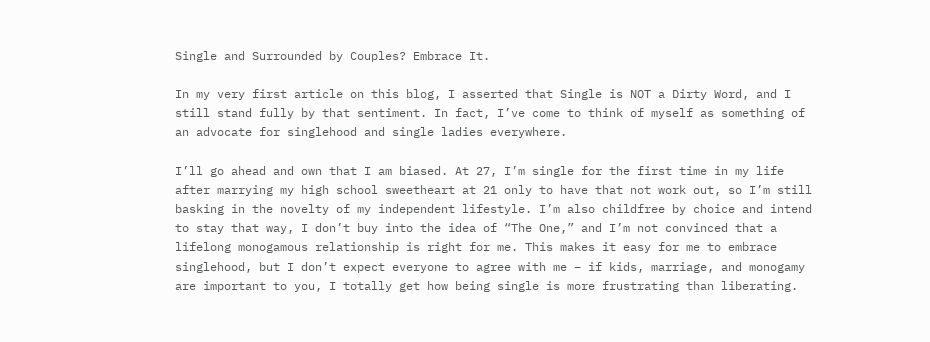Single and Surrounded by Couples? Embrace It.

In my very first article on this blog, I asserted that Single is NOT a Dirty Word, and I still stand fully by that sentiment. In fact, I’ve come to think of myself as something of an advocate for singlehood and single ladies everywhere.

I’ll go ahead and own that I am biased. At 27, I’m single for the first time in my life after marrying my high school sweetheart at 21 only to have that not work out, so I’m still basking in the novelty of my independent lifestyle. I’m also childfree by choice and intend to stay that way, I don’t buy into the idea of “The One,” and I’m not convinced that a lifelong monogamous relationship is right for me. This makes it easy for me to embrace singlehood, but I don’t expect everyone to agree with me – if kids, marriage, and monogamy are important to you, I totally get how being single is more frustrating than liberating.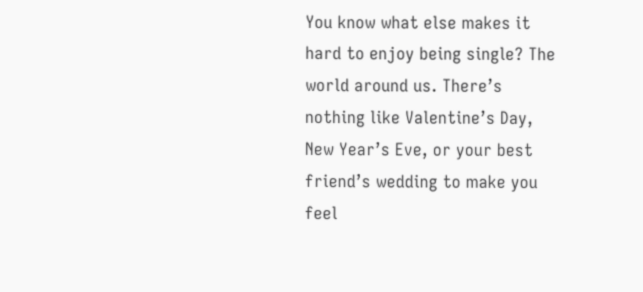You know what else makes it hard to enjoy being single? The world around us. There’s nothing like Valentine’s Day, New Year’s Eve, or your best friend’s wedding to make you feel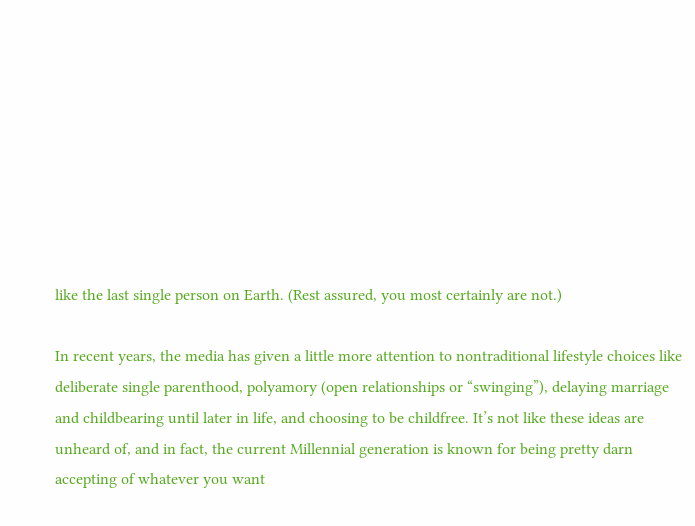like the last single person on Earth. (Rest assured, you most certainly are not.)

In recent years, the media has given a little more attention to nontraditional lifestyle choices like deliberate single parenthood, polyamory (open relationships or “swinging”), delaying marriage and childbearing until later in life, and choosing to be childfree. It’s not like these ideas are unheard of, and in fact, the current Millennial generation is known for being pretty darn accepting of whatever you want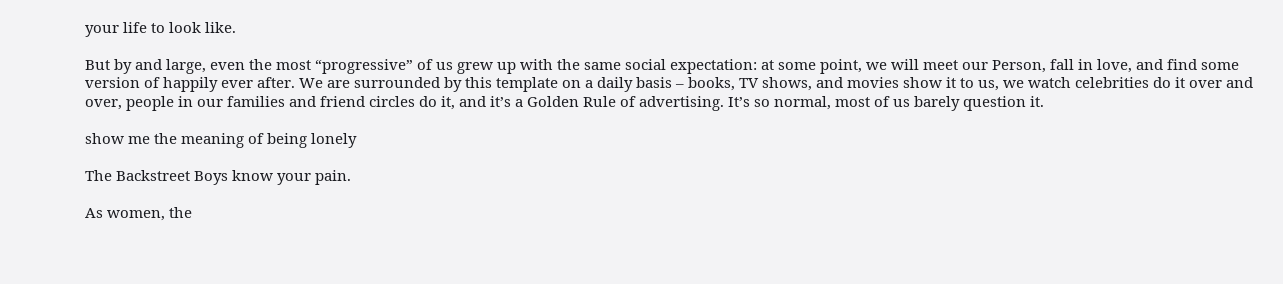your life to look like.

But by and large, even the most “progressive” of us grew up with the same social expectation: at some point, we will meet our Person, fall in love, and find some version of happily ever after. We are surrounded by this template on a daily basis – books, TV shows, and movies show it to us, we watch celebrities do it over and over, people in our families and friend circles do it, and it’s a Golden Rule of advertising. It’s so normal, most of us barely question it.

show me the meaning of being lonely

The Backstreet Boys know your pain.

As women, the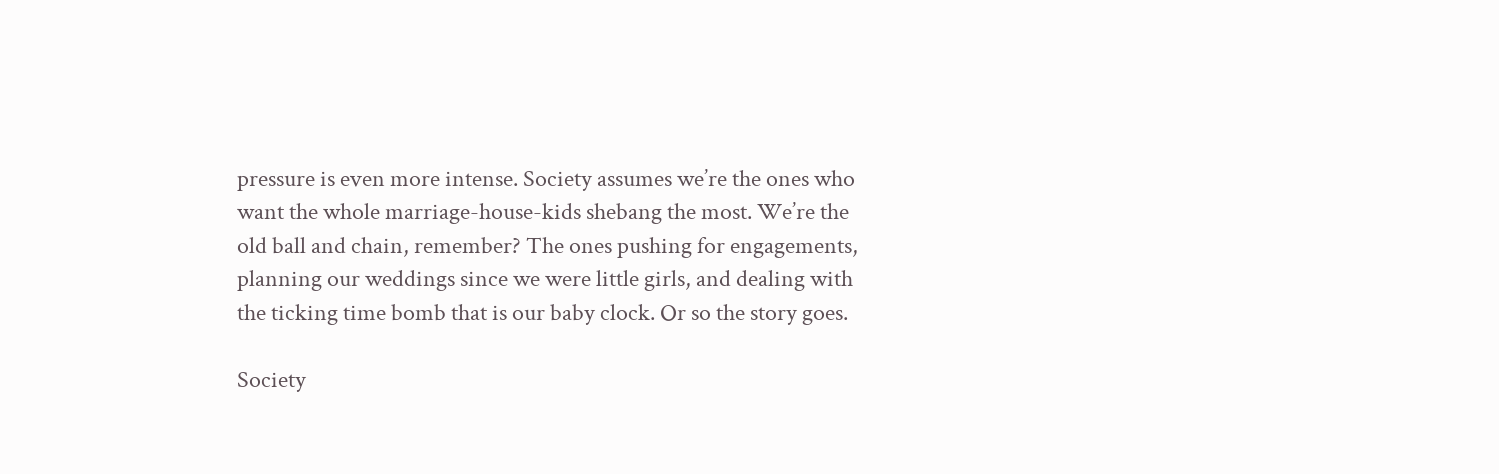pressure is even more intense. Society assumes we’re the ones who want the whole marriage-house-kids shebang the most. We’re the old ball and chain, remember? The ones pushing for engagements, planning our weddings since we were little girls, and dealing with the ticking time bomb that is our baby clock. Or so the story goes.

Society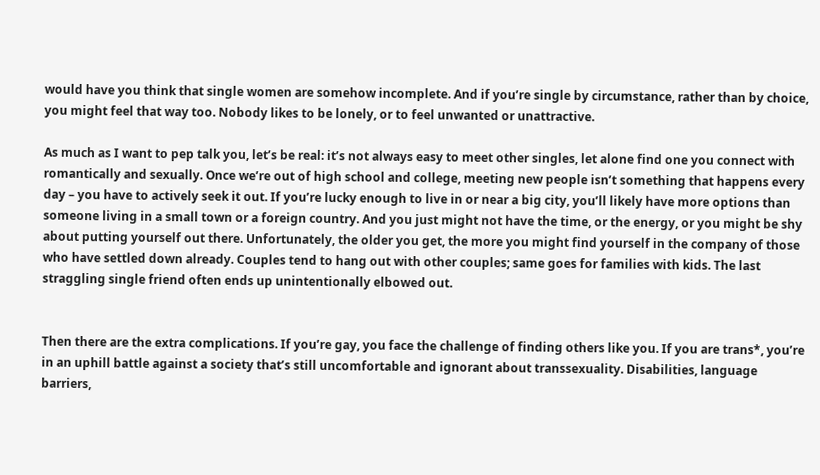would have you think that single women are somehow incomplete. And if you’re single by circumstance, rather than by choice, you might feel that way too. Nobody likes to be lonely, or to feel unwanted or unattractive.

As much as I want to pep talk you, let’s be real: it’s not always easy to meet other singles, let alone find one you connect with romantically and sexually. Once we’re out of high school and college, meeting new people isn’t something that happens every day – you have to actively seek it out. If you’re lucky enough to live in or near a big city, you’ll likely have more options than someone living in a small town or a foreign country. And you just might not have the time, or the energy, or you might be shy about putting yourself out there. Unfortunately, the older you get, the more you might find yourself in the company of those who have settled down already. Couples tend to hang out with other couples; same goes for families with kids. The last straggling single friend often ends up unintentionally elbowed out.


Then there are the extra complications. If you’re gay, you face the challenge of finding others like you. If you are trans*, you’re in an uphill battle against a society that’s still uncomfortable and ignorant about transsexuality. Disabilities, language barriers,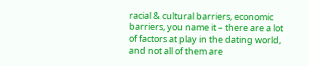racial & cultural barriers, economic barriers, you name it – there are a lot of factors at play in the dating world, and not all of them are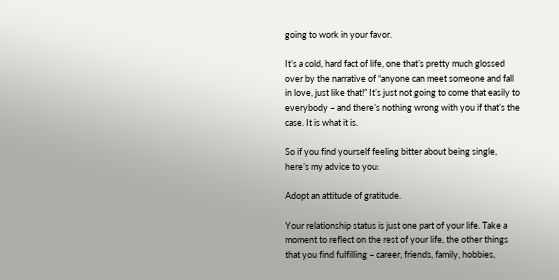going to work in your favor.

It’s a cold, hard fact of life, one that’s pretty much glossed over by the narrative of “anyone can meet someone and fall in love, just like that!” It’s just not going to come that easily to everybody – and there’s nothing wrong with you if that’s the case. It is what it is.

So if you find yourself feeling bitter about being single, here’s my advice to you:

Adopt an attitude of gratitude.

Your relationship status is just one part of your life. Take a moment to reflect on the rest of your life, the other things that you find fulfilling – career, friends, family, hobbies,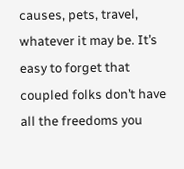causes, pets, travel, whatever it may be. It’s easy to forget that coupled folks don’t have all the freedoms you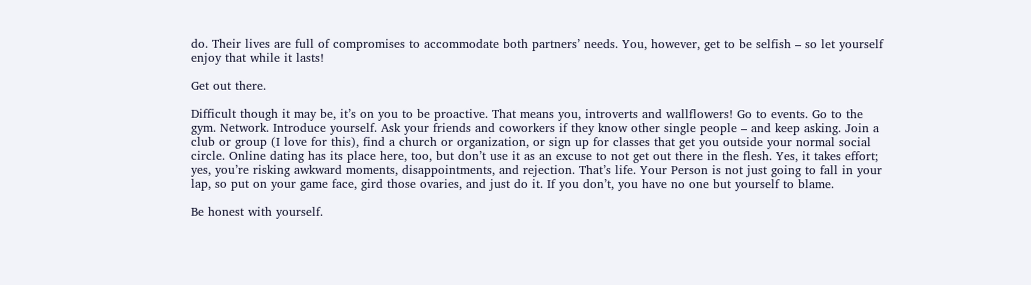do. Their lives are full of compromises to accommodate both partners’ needs. You, however, get to be selfish – so let yourself enjoy that while it lasts!

Get out there.

Difficult though it may be, it’s on you to be proactive. That means you, introverts and wallflowers! Go to events. Go to the gym. Network. Introduce yourself. Ask your friends and coworkers if they know other single people – and keep asking. Join a club or group (I love for this), find a church or organization, or sign up for classes that get you outside your normal social circle. Online dating has its place here, too, but don’t use it as an excuse to not get out there in the flesh. Yes, it takes effort; yes, you’re risking awkward moments, disappointments, and rejection. That’s life. Your Person is not just going to fall in your lap, so put on your game face, gird those ovaries, and just do it. If you don’t, you have no one but yourself to blame.

Be honest with yourself.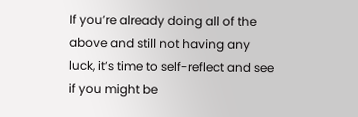If you’re already doing all of the above and still not having any luck, it’s time to self-reflect and see if you might be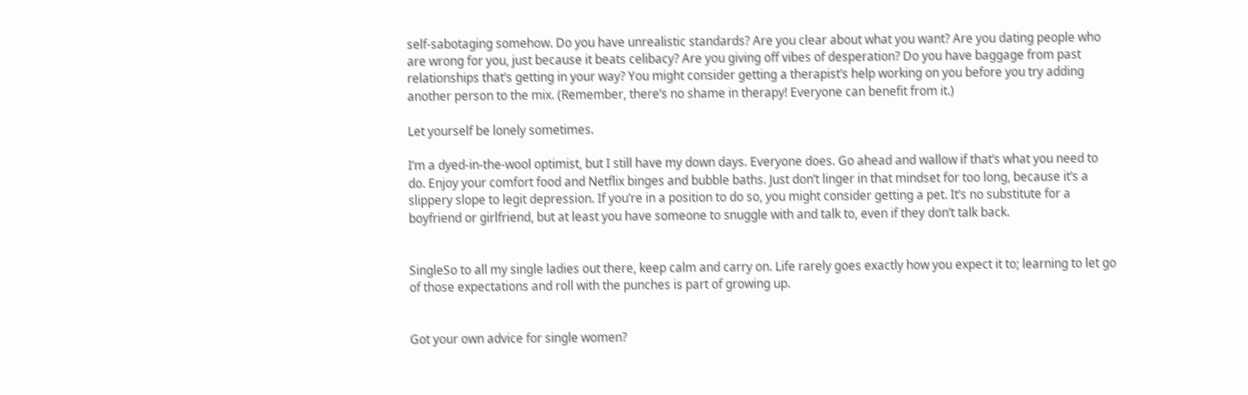self-sabotaging somehow. Do you have unrealistic standards? Are you clear about what you want? Are you dating people who are wrong for you, just because it beats celibacy? Are you giving off vibes of desperation? Do you have baggage from past relationships that’s getting in your way? You might consider getting a therapist’s help working on you before you try adding another person to the mix. (Remember, there’s no shame in therapy! Everyone can benefit from it.)

Let yourself be lonely sometimes.

I’m a dyed-in-the-wool optimist, but I still have my down days. Everyone does. Go ahead and wallow if that’s what you need to do. Enjoy your comfort food and Netflix binges and bubble baths. Just don’t linger in that mindset for too long, because it’s a slippery slope to legit depression. If you’re in a position to do so, you might consider getting a pet. It’s no substitute for a boyfriend or girlfriend, but at least you have someone to snuggle with and talk to, even if they don’t talk back.


SingleSo to all my single ladies out there, keep calm and carry on. Life rarely goes exactly how you expect it to; learning to let go of those expectations and roll with the punches is part of growing up.


Got your own advice for single women?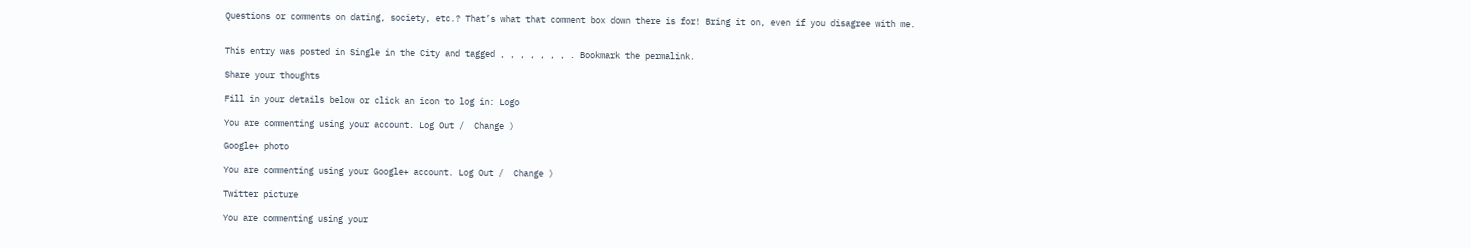Questions or comments on dating, society, etc.? That’s what that comment box down there is for! Bring it on, even if you disagree with me.


This entry was posted in Single in the City and tagged , , , , , , , . Bookmark the permalink.

Share your thoughts

Fill in your details below or click an icon to log in: Logo

You are commenting using your account. Log Out /  Change )

Google+ photo

You are commenting using your Google+ account. Log Out /  Change )

Twitter picture

You are commenting using your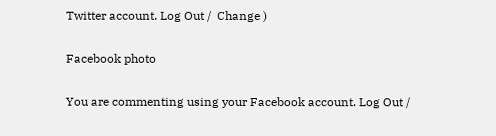Twitter account. Log Out /  Change )

Facebook photo

You are commenting using your Facebook account. Log Out /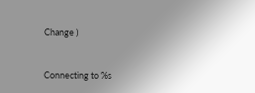Change )


Connecting to %s